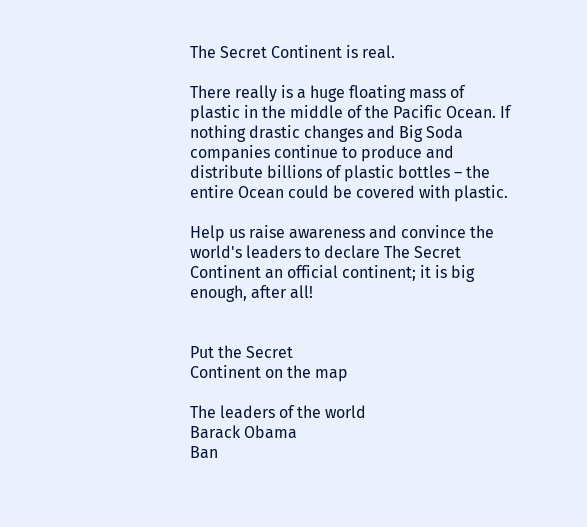The Secret Continent is real.

There really is a huge floating mass of plastic in the middle of the Pacific Ocean. If nothing drastic changes and Big Soda companies continue to produce and distribute billions of plastic bottles – the entire Ocean could be covered with plastic.

Help us raise awareness and convince the world's leaders to declare The Secret Continent an official continent; it is big enough, after all!


Put the Secret
Continent on the map

The leaders of the world
Barack Obama
Ban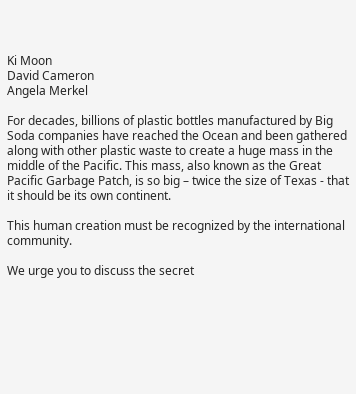Ki Moon
David Cameron
Angela Merkel

For decades, billions of plastic bottles manufactured by Big Soda companies have reached the Ocean and been gathered along with other plastic waste to create a huge mass in the middle of the Pacific. This mass, also known as the Great Pacific Garbage Patch, is so big – twice the size of Texas - that it should be its own continent.

This human creation must be recognized by the international community.

We urge you to discuss the secret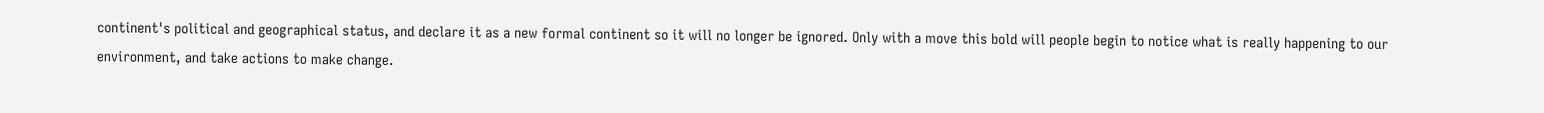continent's political and geographical status, and declare it as a new formal continent so it will no longer be ignored. Only with a move this bold will people begin to notice what is really happening to our environment, and take actions to make change.